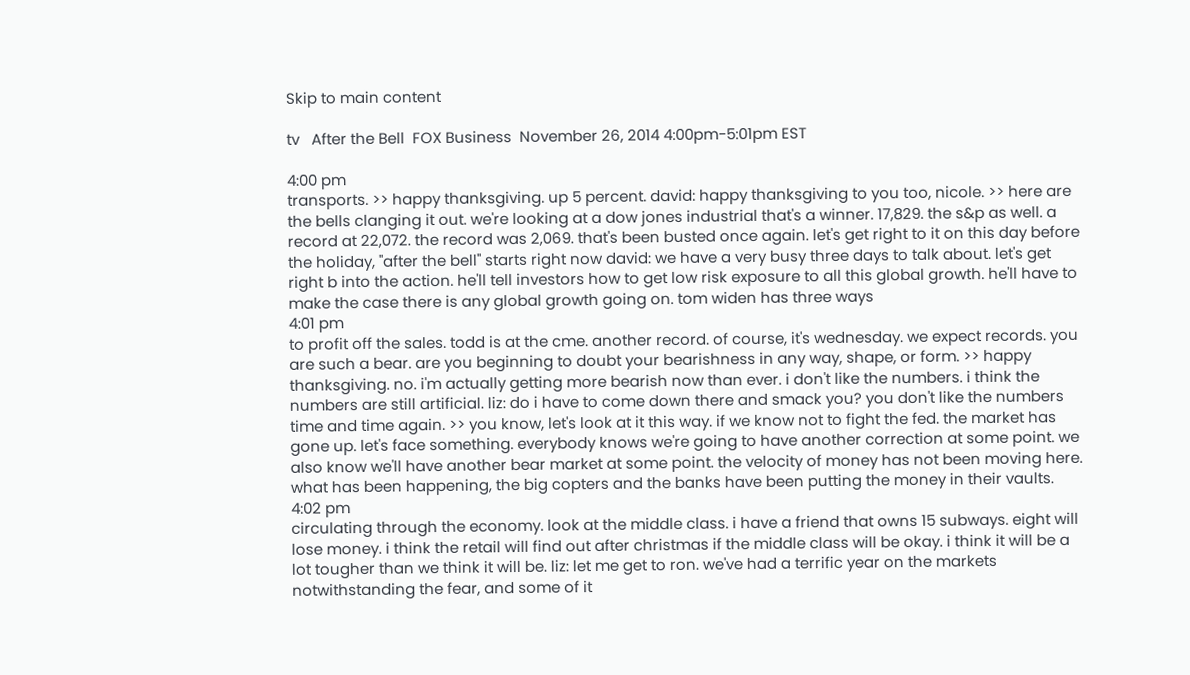Skip to main content

tv   After the Bell  FOX Business  November 26, 2014 4:00pm-5:01pm EST

4:00 pm
transports. >> happy thanksgiving. up 5 percent. david: happy thanksgiving to you too, nicole. >> here are the bells clanging it out. we're looking at a dow jones industrial that's a winner. 17,829. the s&p as well. a record at 22,072. the record was 2,069. that's been busted once again. let's get right to it on this day before the holiday, "after the bell" starts right now david: we have a very busy three days to talk about. let's get right b into the action. he'll tell investors how to get low risk exposure to all this global growth. he'll have to make the case there is any global growth going on. tom widen has three ways
4:01 pm
to profit off the sales. todd is at the cme. another record. of course, it's wednesday. we expect records. you are such a bear. are you beginning to doubt your bearishness in any way, shape, or form. >> happy thanksgiving. no. i'm actually getting more bearish now than ever. i don't like the numbers. i think the numbers are still artificial. liz: do i have to come down there and smack you? you don't like the numbers time and time again. >> you know, let's look at it this way. if we know not to fight the fed. the market has gone up. let's face something. everybody knows we're going to have another correction at some point. we also know we'll have another bear market at some point. the velocity of money has not been moving here. what has been happening, the big copters and the banks have been putting the money in their vaults.
4:02 pm
circulating through the economy. look at the middle class. i have a friend that owns 15 subways. eight will lose money. i think the retail will find out after christmas if the middle class will be okay. i think it will be a lot tougher than we think it will be. liz: let me get to ron. we've had a terrific year on the markets notwithstanding the fear, and some of it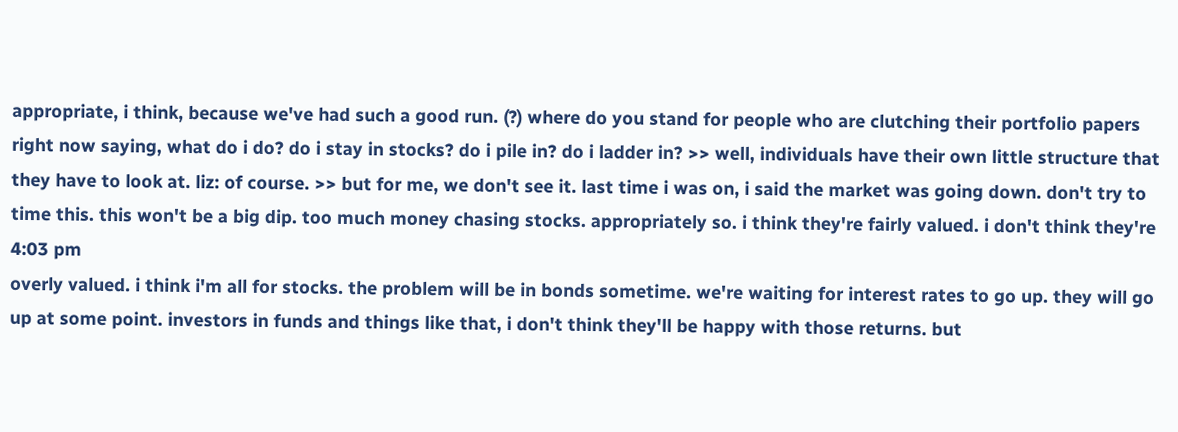appropriate, i think, because we've had such a good run. (?) where do you stand for people who are clutching their portfolio papers right now saying, what do i do? do i stay in stocks? do i pile in? do i ladder in? >> well, individuals have their own little structure that they have to look at. liz: of course. >> but for me, we don't see it. last time i was on, i said the market was going down. don't try to time this. this won't be a big dip. too much money chasing stocks. appropriately so. i think they're fairly valued. i don't think they're
4:03 pm
overly valued. i think i'm all for stocks. the problem will be in bonds sometime. we're waiting for interest rates to go up. they will go up at some point. investors in funds and things like that, i don't think they'll be happy with those returns. but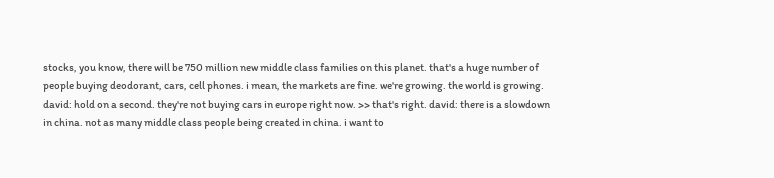stocks, you know, there will be 750 million new middle class families on this planet. that's a huge number of people buying deodorant, cars, cell phones. i mean, the markets are fine. we're growing. the world is growing. david: hold on a second. they're not buying cars in europe right now. >> that's right. david: there is a slowdown in china. not as many middle class people being created in china. i want to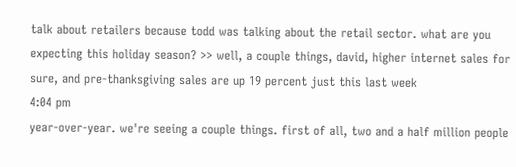talk about retailers because todd was talking about the retail sector. what are you expecting this holiday season? >> well, a couple things, david, higher internet sales for sure, and pre-thanksgiving sales are up 19 percent just this last week
4:04 pm
year-over-year. we're seeing a couple things. first of all, two and a half million people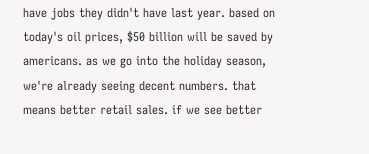have jobs they didn't have last year. based on today's oil prices, $50 billion will be saved by americans. as we go into the holiday season, we're already seeing decent numbers. that means better retail sales. if we see better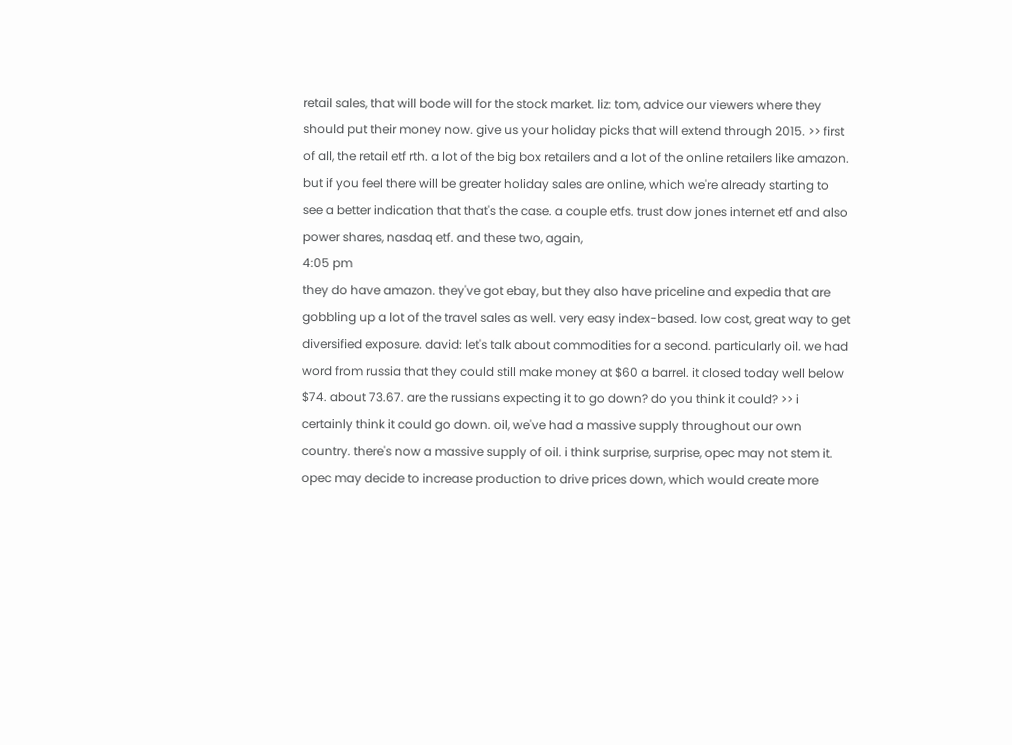retail sales, that will bode will for the stock market. liz: tom, advice our viewers where they should put their money now. give us your holiday picks that will extend through 2015. >> first of all, the retail etf rth. a lot of the big box retailers and a lot of the online retailers like amazon. but if you feel there will be greater holiday sales are online, which we're already starting to see a better indication that that's the case. a couple etfs. trust dow jones internet etf and also power shares, nasdaq etf. and these two, again,
4:05 pm
they do have amazon. they've got ebay, but they also have priceline and expedia that are gobbling up a lot of the travel sales as well. very easy index-based. low cost, great way to get diversified exposure. david: let's talk about commodities for a second. particularly oil. we had word from russia that they could still make money at $60 a barrel. it closed today well below $74. about 73.67. are the russians expecting it to go down? do you think it could? >> i certainly think it could go down. oil, we've had a massive supply throughout our own country. there's now a massive supply of oil. i think surprise, surprise, opec may not stem it. opec may decide to increase production to drive prices down, which would create more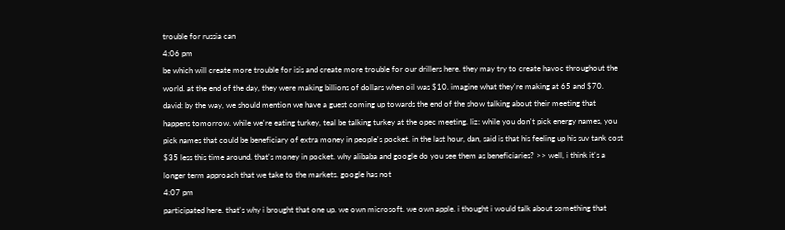trouble for russia can
4:06 pm
be which will create more trouble for isis and create more trouble for our drillers here. they may try to create havoc throughout the world. at the end of the day, they were making billions of dollars when oil was $10. imagine what they're making at 65 and $70. david: by the way, we should mention we have a guest coming up towards the end of the show talking about their meeting that happens tomorrow. while we're eating turkey, teal be talking turkey at the opec meeting. liz: while you don't pick energy names, you pick names that could be beneficiary of extra money in people's pocket. in the last hour, dan, said is that his feeling up his suv tank cost $35 less this time around. that's money in pocket. why alibaba and google do you see them as beneficiaries? >> well, i think it's a longer term approach that we take to the markets. google has not
4:07 pm
participated here. that's why i brought that one up. we own microsoft. we own apple. i thought i would talk about something that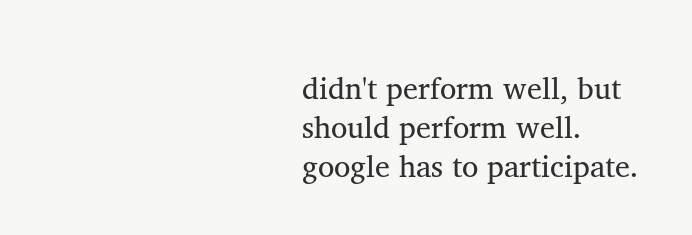didn't perform well, but should perform well. google has to participate.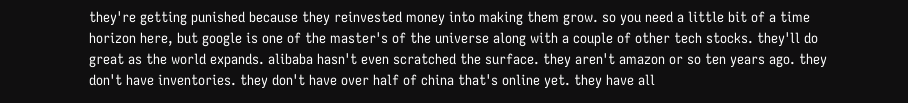they're getting punished because they reinvested money into making them grow. so you need a little bit of a time horizon here, but google is one of the master's of the universe along with a couple of other tech stocks. they'll do great as the world expands. alibaba hasn't even scratched the surface. they aren't amazon or so ten years ago. they don't have inventories. they don't have over half of china that's online yet. they have all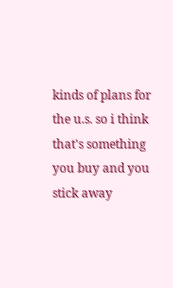kinds of plans for the u.s. so i think that's something you buy and you stick away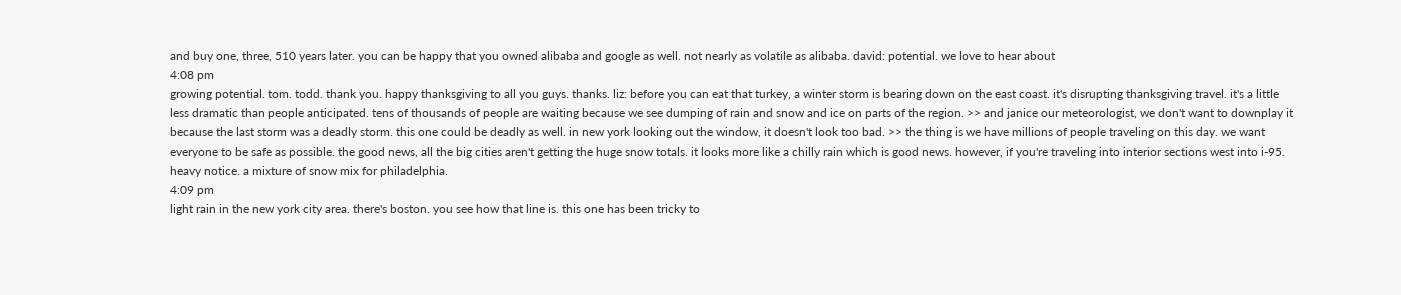and buy one, three, 510 years later. you can be happy that you owned alibaba and google as well. not nearly as volatile as alibaba. david: potential. we love to hear about
4:08 pm
growing potential. tom. todd. thank you. happy thanksgiving to all you guys. thanks. liz: before you can eat that turkey, a winter storm is bearing down on the east coast. it's disrupting thanksgiving travel. it's a little less dramatic than people anticipated. tens of thousands of people are waiting because we see dumping of rain and snow and ice on parts of the region. >> and janice our meteorologist, we don't want to downplay it because the last storm was a deadly storm. this one could be deadly as well. in new york looking out the window, it doesn't look too bad. >> the thing is we have millions of people traveling on this day. we want everyone to be safe as possible. the good news, all the big cities aren't getting the huge snow totals. it looks more like a chilly rain which is good news. however, if you're traveling into interior sections west into i-95. heavy notice. a mixture of snow mix for philadelphia.
4:09 pm
light rain in the new york city area. there's boston. you see how that line is. this one has been tricky to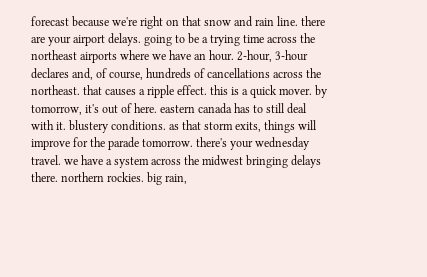forecast because we're right on that snow and rain line. there are your airport delays. going to be a trying time across the northeast airports where we have an hour. 2-hour, 3-hour declares and, of course, hundreds of cancellations across the northeast. that causes a ripple effect. this is a quick mover. by tomorrow, it's out of here. eastern canada has to still deal with it. blustery conditions. as that storm exits, things will improve for the parade tomorrow. there's your wednesday travel. we have a system across the midwest bringing delays there. northern rockies. big rain,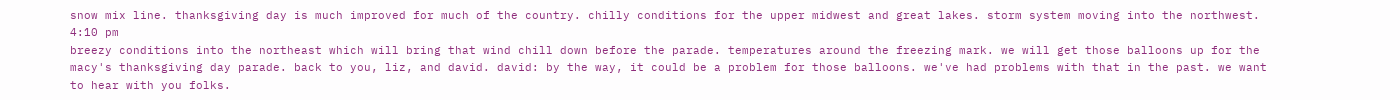snow mix line. thanksgiving day is much improved for much of the country. chilly conditions for the upper midwest and great lakes. storm system moving into the northwest.
4:10 pm
breezy conditions into the northeast which will bring that wind chill down before the parade. temperatures around the freezing mark. we will get those balloons up for the macy's thanksgiving day parade. back to you, liz, and david. david: by the way, it could be a problem for those balloons. we've had problems with that in the past. we want to hear with you folks.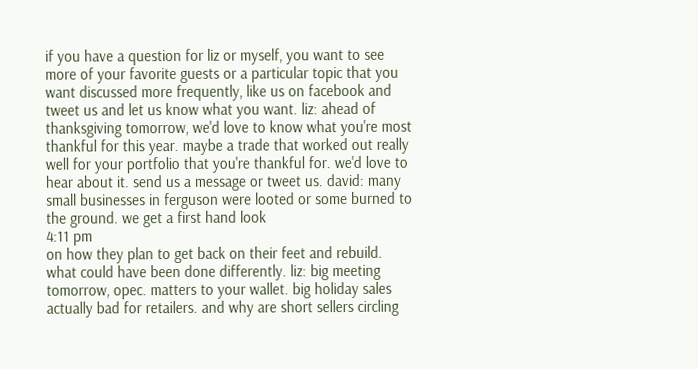if you have a question for liz or myself, you want to see more of your favorite guests or a particular topic that you want discussed more frequently, like us on facebook and tweet us and let us know what you want. liz: ahead of thanksgiving tomorrow, we'd love to know what you're most thankful for this year. maybe a trade that worked out really well for your portfolio that you're thankful for. we'd love to hear about it. send us a message or tweet us. david: many small businesses in ferguson were looted or some burned to the ground. we get a first hand look
4:11 pm
on how they plan to get back on their feet and rebuild. what could have been done differently. liz: big meeting tomorrow, opec. matters to your wallet. big holiday sales actually bad for retailers. and why are short sellers circling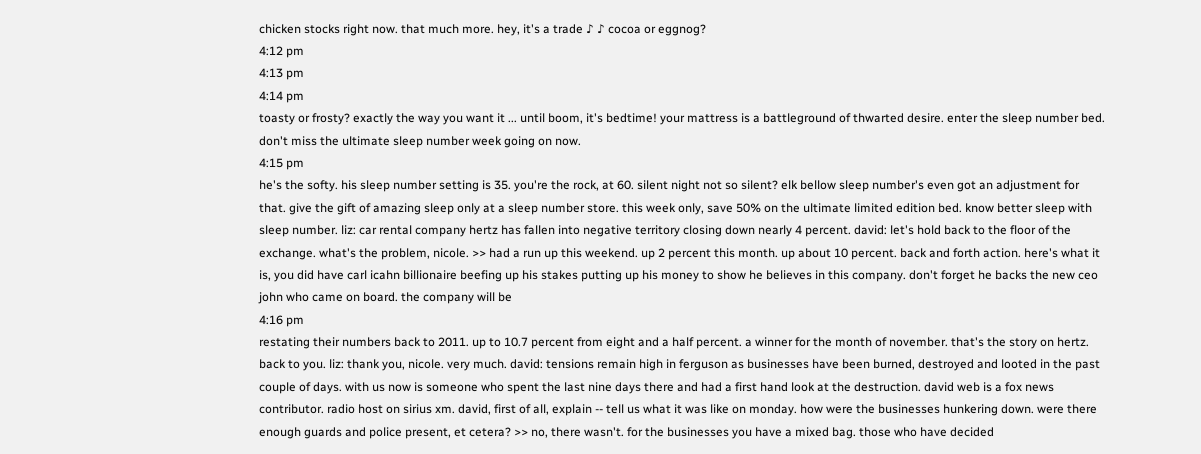chicken stocks right now. that much more. hey, it's a trade ♪ ♪ cocoa or eggnog?
4:12 pm
4:13 pm
4:14 pm
toasty or frosty? exactly the way you want it ... until boom, it's bedtime! your mattress is a battleground of thwarted desire. enter the sleep number bed. don't miss the ultimate sleep number week going on now.
4:15 pm
he's the softy. his sleep number setting is 35. you're the rock, at 60. silent night not so silent? elk bellow sleep number's even got an adjustment for that. give the gift of amazing sleep only at a sleep number store. this week only, save 50% on the ultimate limited edition bed. know better sleep with sleep number. liz: car rental company hertz has fallen into negative territory closing down nearly 4 percent. david: let's hold back to the floor of the exchange. what's the problem, nicole. >> had a run up this weekend. up 2 percent this month. up about 10 percent. back and forth action. here's what it is, you did have carl icahn billionaire beefing up his stakes putting up his money to show he believes in this company. don't forget he backs the new ceo john who came on board. the company will be
4:16 pm
restating their numbers back to 2011. up to 10.7 percent from eight and a half percent. a winner for the month of november. that's the story on hertz. back to you. liz: thank you, nicole. very much. david: tensions remain high in ferguson as businesses have been burned, destroyed and looted in the past couple of days. with us now is someone who spent the last nine days there and had a first hand look at the destruction. david web is a fox news contributor. radio host on sirius xm. david, first of all, explain -- tell us what it was like on monday. how were the businesses hunkering down. were there enough guards and police present, et cetera? >> no, there wasn't. for the businesses you have a mixed bag. those who have decided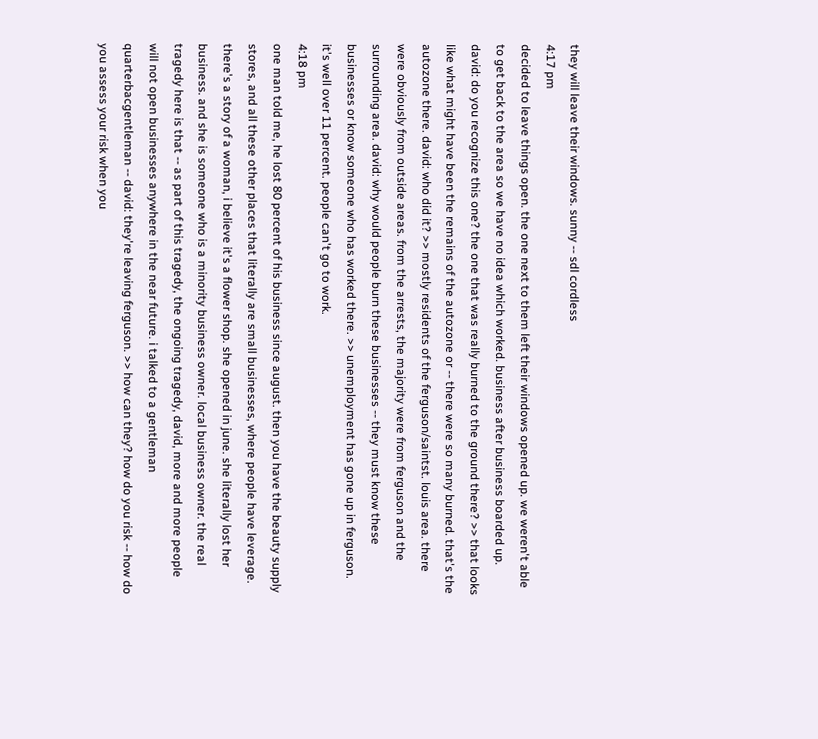they will leave their windows. sunny -- sdl cordless
4:17 pm
decided to leave things open. the one next to them left their windows opened up. we weren't able to get back to the area so we have no idea which worked. business after business boarded up. david: do you recognize this one? the one that was really burned to the ground there? >> that looks like what might have been the remains of the autozone or -- there were so many burned. that's the autozone there. david: who did it? >> mostly residents of the ferguson/saintst. louis area. there were obviously from outside areas. from the arrests, the majority were from ferguson and the surrounding area. david: why would people burn these businesses -- they must know these businesses or know someone who has worked there. >> unemployment has gone up in ferguson. it's well over 11 percent. people can't go to work.
4:18 pm
one man told me, he lost 80 percent of his business since august. then you have the beauty supply stores, and all these other places that literally are small businesses, where people have leverage. there's a story of a woman, i believe it's a flower shop. she opened in june. she literally lost her business. and she is someone who is a minority business owner. local business owner. the real tragedy here is that -- as part of this tragedy, the ongoing tragedy, david, more and more people will not open businesses anywhere in the near future. i talked to a gentleman quarterbacgentleman -- david: they're leaving ferguson. >> how can they? how do you risk -- how do you assess your risk when you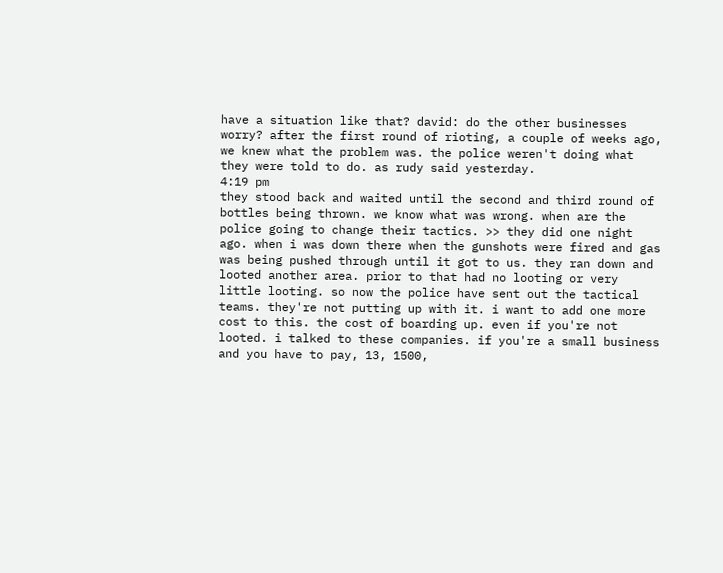have a situation like that? david: do the other businesses worry? after the first round of rioting, a couple of weeks ago, we knew what the problem was. the police weren't doing what they were told to do. as rudy said yesterday.
4:19 pm
they stood back and waited until the second and third round of bottles being thrown. we know what was wrong. when are the police going to change their tactics. >> they did one night ago. when i was down there when the gunshots were fired and gas was being pushed through until it got to us. they ran down and looted another area. prior to that had no looting or very little looting. so now the police have sent out the tactical teams. they're not putting up with it. i want to add one more cost to this. the cost of boarding up. even if you're not looted. i talked to these companies. if you're a small business and you have to pay, 13, 1500,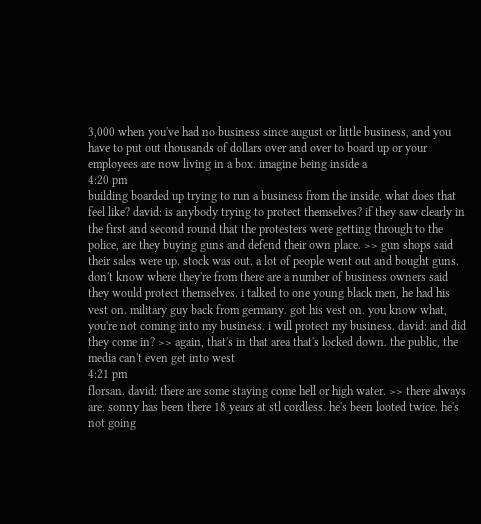3,000 when you've had no business since august or little business, and you have to put out thousands of dollars over and over to board up or your employees are now living in a box. imagine being inside a
4:20 pm
building boarded up trying to run a business from the inside. what does that feel like? david: is anybody trying to protect themselves? if they saw clearly in the first and second round that the protesters were getting through to the police, are they buying guns and defend their own place. >> gun shops said their sales were up. stock was out. a lot of people went out and bought guns. don't know where they're from there are a number of business owners said they would protect themselves. i talked to one young black men, he had his vest on. military guy back from germany. got his vest on. you know what, you're not coming into my business. i will protect my business. david: and did they come in? >> again, that's in that area that's locked down. the public, the media can't even get into west
4:21 pm
florsan. david: there are some staying come hell or high water. >> there always are. sonny has been there 18 years at stl cordless. he's been looted twice. he's not going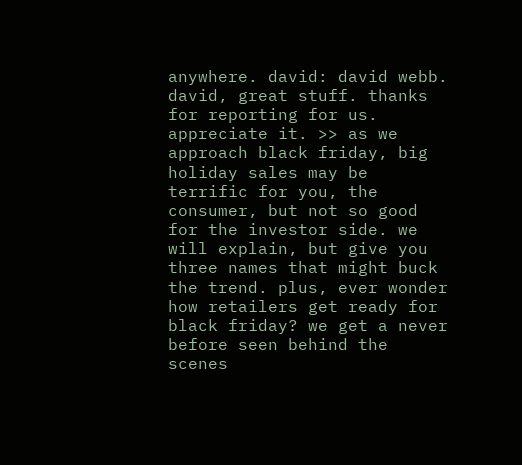anywhere. david: david webb. david, great stuff. thanks for reporting for us. appreciate it. >> as we approach black friday, big holiday sales may be terrific for you, the consumer, but not so good for the investor side. we will explain, but give you three names that might buck the trend. plus, ever wonder how retailers get ready for black friday? we get a never before seen behind the scenes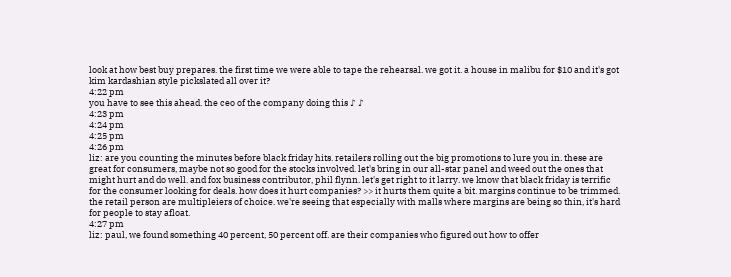look at how best buy prepares. the first time we were able to tape the rehearsal. we got it. a house in malibu for $10 and it's got kim kardashian style pickslated all over it?
4:22 pm
you have to see this ahead. the ceo of the company doing this ♪ ♪
4:23 pm
4:24 pm
4:25 pm
4:26 pm
liz: are you counting the minutes before black friday hits. retailers rolling out the big promotions to lure you in. these are great for consumers, maybe not so good for the stocks involved. let's bring in our all-star panel and weed out the ones that might hurt and do well. and fox business contributor, phil flynn. let's get right to it larry. we know that black friday is terrific for the consumer looking for deals. how does it hurt companies? >> it hurts them quite a bit. margins continue to be trimmed. the retail person are multipleiers of choice. we're seeing that especially with malls where margins are being so thin, it's hard for people to stay afloat.
4:27 pm
liz: paul, we found something 40 percent, 50 percent off. are their companies who figured out how to offer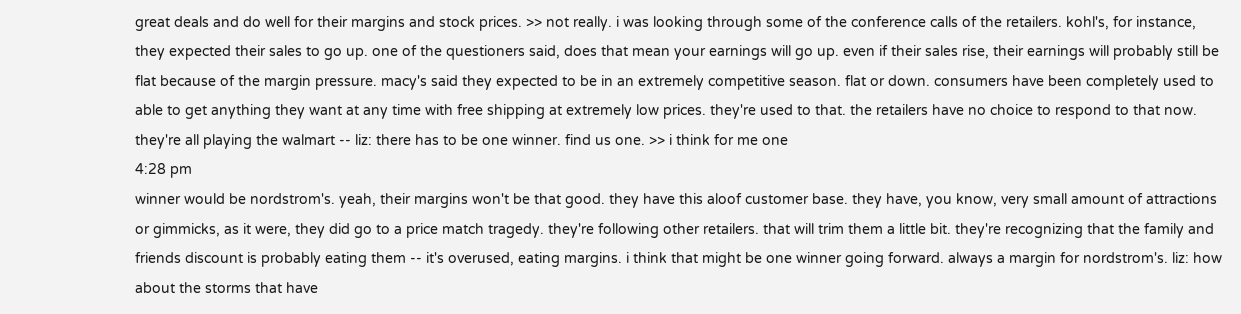great deals and do well for their margins and stock prices. >> not really. i was looking through some of the conference calls of the retailers. kohl's, for instance, they expected their sales to go up. one of the questioners said, does that mean your earnings will go up. even if their sales rise, their earnings will probably still be flat because of the margin pressure. macy's said they expected to be in an extremely competitive season. flat or down. consumers have been completely used to able to get anything they want at any time with free shipping at extremely low prices. they're used to that. the retailers have no choice to respond to that now. they're all playing the walmart -- liz: there has to be one winner. find us one. >> i think for me one
4:28 pm
winner would be nordstrom's. yeah, their margins won't be that good. they have this aloof customer base. they have, you know, very small amount of attractions or gimmicks, as it were, they did go to a price match tragedy. they're following other retailers. that will trim them a little bit. they're recognizing that the family and friends discount is probably eating them -- it's overused, eating margins. i think that might be one winner going forward. always a margin for nordstrom's. liz: how about the storms that have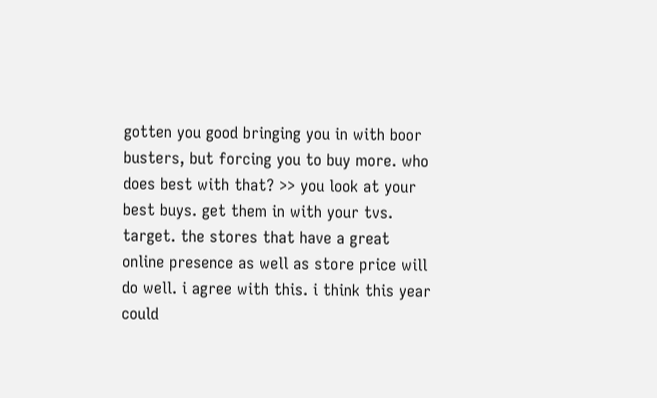gotten you good bringing you in with boor busters, but forcing you to buy more. who does best with that? >> you look at your best buys. get them in with your tvs. target. the stores that have a great online presence as well as store price will do well. i agree with this. i think this year could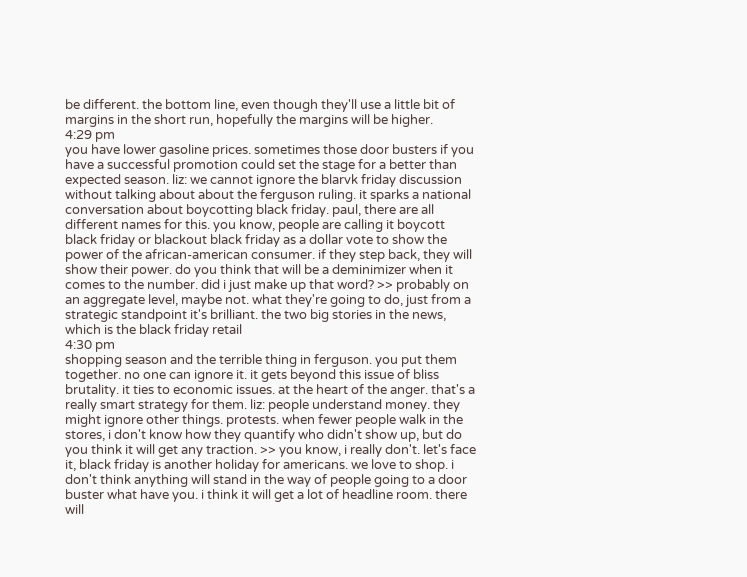be different. the bottom line, even though they'll use a little bit of margins in the short run, hopefully the margins will be higher.
4:29 pm
you have lower gasoline prices. sometimes those door busters if you have a successful promotion could set the stage for a better than expected season. liz: we cannot ignore the blarvk friday discussion without talking about about the ferguson ruling. it sparks a national conversation about boycotting black friday. paul, there are all different names for this. you know, people are calling it boycott black friday or blackout black friday as a dollar vote to show the power of the african-american consumer. if they step back, they will show their power. do you think that will be a deminimizer when it comes to the number. did i just make up that word? >> probably on an aggregate level, maybe not. what they're going to do, just from a strategic standpoint it's brilliant. the two big stories in the news, which is the black friday retail
4:30 pm
shopping season and the terrible thing in ferguson. you put them together. no one can ignore it. it gets beyond this issue of bliss brutality. it ties to economic issues. at the heart of the anger. that's a really smart strategy for them. liz: people understand money. they might ignore other things. protests. when fewer people walk in the stores, i don't know how they quantify who didn't show up, but do you think it will get any traction. >> you know, i really don't. let's face it, black friday is another holiday for americans. we love to shop. i don't think anything will stand in the way of people going to a door buster what have you. i think it will get a lot of headline room. there will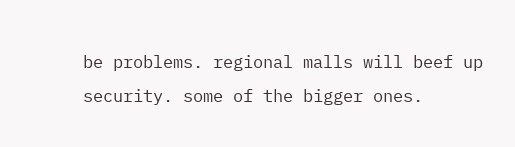be problems. regional malls will beef up security. some of the bigger ones.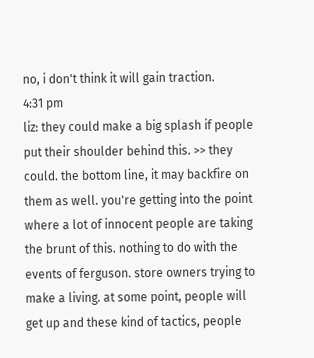no, i don't think it will gain traction.
4:31 pm
liz: they could make a big splash if people put their shoulder behind this. >> they could. the bottom line, it may backfire on them as well. you're getting into the point where a lot of innocent people are taking the brunt of this. nothing to do with the events of ferguson. store owners trying to make a living. at some point, people will get up and these kind of tactics, people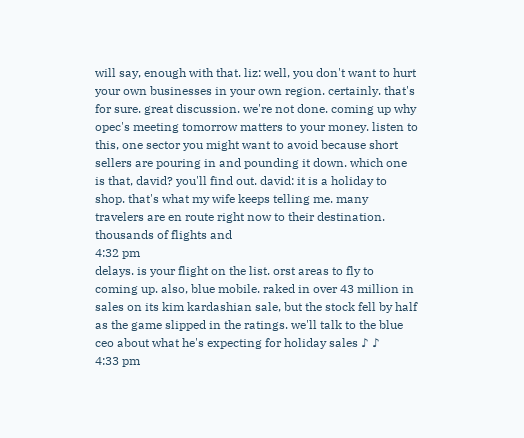will say, enough with that. liz: well, you don't want to hurt your own businesses in your own region. certainly. that's for sure. great discussion. we're not done. coming up why opec's meeting tomorrow matters to your money. listen to this, one sector you might want to avoid because short sellers are pouring in and pounding it down. which one is that, david? you'll find out. david: it is a holiday to shop. that's what my wife keeps telling me. many travelers are en route right now to their destination. thousands of flights and
4:32 pm
delays. is your flight on the list. orst areas to fly to coming up. also, blue mobile. raked in over 43 million in sales on its kim kardashian sale, but the stock fell by half as the game slipped in the ratings. we'll talk to the blue ceo about what he's expecting for holiday sales ♪ ♪
4:33 pm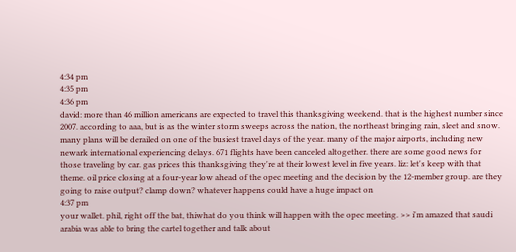4:34 pm
4:35 pm
4:36 pm
david: more than 46 million americans are expected to travel this thanksgiving weekend. that is the highest number since 2007. according to aaa, but is as the winter storm sweeps across the nation, the northeast bringing rain, sleet and snow. many plans will be derailed on one of the busiest travel days of the year. many of the major airports, including new newark international experiencing delays. 671 flights have been canceled altogether. there are some good news for those traveling by car. gas prices this thanksgiving they're at their lowest level in five years. liz: let's keep with that theme. oil price closing at a four-year low ahead of the opec meeting and the decision by the 12-member group. are they going to raise output? clamp down? whatever happens could have a huge impact on
4:37 pm
your wallet. phil, right off the bat, thiwhat do you think will happen with the opec meeting. >> i'm amazed that saudi arabia was able to bring the cartel together and talk about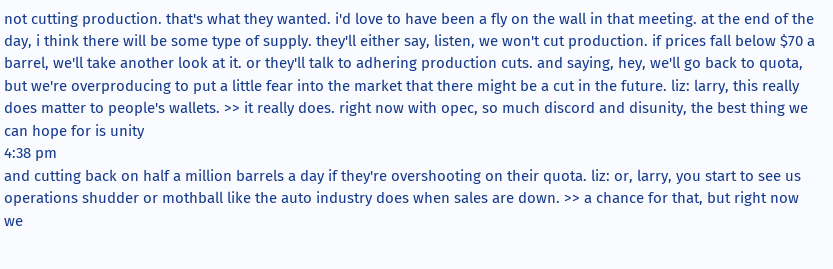not cutting production. that's what they wanted. i'd love to have been a fly on the wall in that meeting. at the end of the day, i think there will be some type of supply. they'll either say, listen, we won't cut production. if prices fall below $70 a barrel, we'll take another look at it. or they'll talk to adhering production cuts. and saying, hey, we'll go back to quota, but we're overproducing to put a little fear into the market that there might be a cut in the future. liz: larry, this really does matter to people's wallets. >> it really does. right now with opec, so much discord and disunity, the best thing we can hope for is unity
4:38 pm
and cutting back on half a million barrels a day if they're overshooting on their quota. liz: or, larry, you start to see us operations shudder or mothball like the auto industry does when sales are down. >> a chance for that, but right now we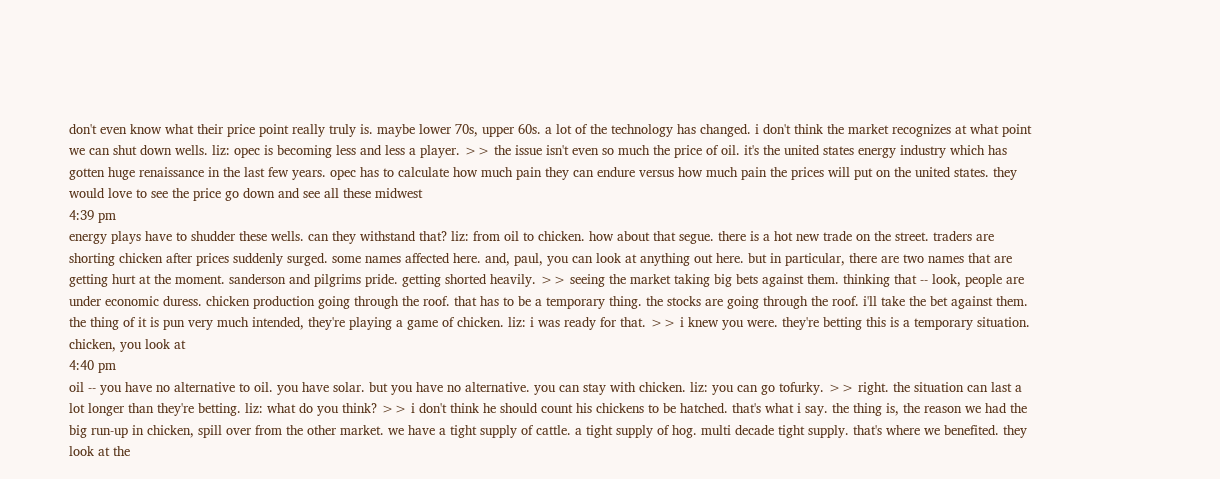don't even know what their price point really truly is. maybe lower 70s, upper 60s. a lot of the technology has changed. i don't think the market recognizes at what point we can shut down wells. liz: opec is becoming less and less a player. >> the issue isn't even so much the price of oil. it's the united states energy industry which has gotten huge renaissance in the last few years. opec has to calculate how much pain they can endure versus how much pain the prices will put on the united states. they would love to see the price go down and see all these midwest
4:39 pm
energy plays have to shudder these wells. can they withstand that? liz: from oil to chicken. how about that segue. there is a hot new trade on the street. traders are shorting chicken after prices suddenly surged. some names affected here. and, paul, you can look at anything out here. but in particular, there are two names that are getting hurt at the moment. sanderson and pilgrims pride. getting shorted heavily. >> seeing the market taking big bets against them. thinking that -- look, people are under economic duress. chicken production going through the roof. that has to be a temporary thing. the stocks are going through the roof. i'll take the bet against them. the thing of it is pun very much intended, they're playing a game of chicken. liz: i was ready for that. >> i knew you were. they're betting this is a temporary situation. chicken, you look at
4:40 pm
oil -- you have no alternative to oil. you have solar. but you have no alternative. you can stay with chicken. liz: you can go tofurky. >> right. the situation can last a lot longer than they're betting. liz: what do you think? >> i don't think he should count his chickens to be hatched. that's what i say. the thing is, the reason we had the big run-up in chicken, spill over from the other market. we have a tight supply of cattle. a tight supply of hog. multi decade tight supply. that's where we benefited. they look at the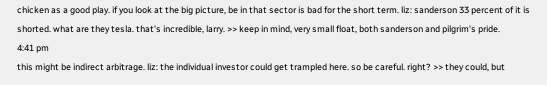chicken as a good play. if you look at the big picture, be in that sector is bad for the short term. liz: sanderson 33 percent of it is shorted. what are they tesla. that's incredible, larry. >> keep in mind, very small float, both sanderson and pilgrim's pride.
4:41 pm
this might be indirect arbitrage. liz: the individual investor could get trampled here. so be careful. right? >> they could, but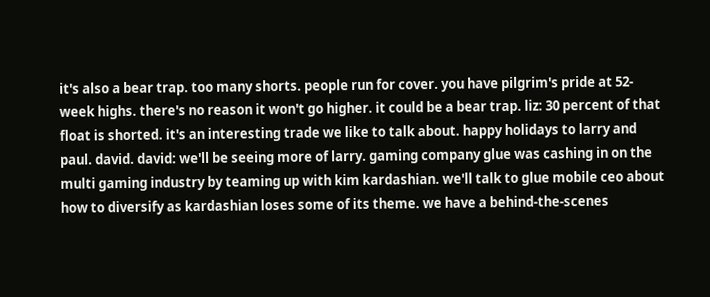it's also a bear trap. too many shorts. people run for cover. you have pilgrim's pride at 52-week highs. there's no reason it won't go higher. it could be a bear trap. liz: 30 percent of that float is shorted. it's an interesting trade we like to talk about. happy holidays to larry and paul. david. david: we'll be seeing more of larry. gaming company glue was cashing in on the multi gaming industry by teaming up with kim kardashian. we'll talk to glue mobile ceo about how to diversify as kardashian loses some of its theme. we have a behind-the-scenes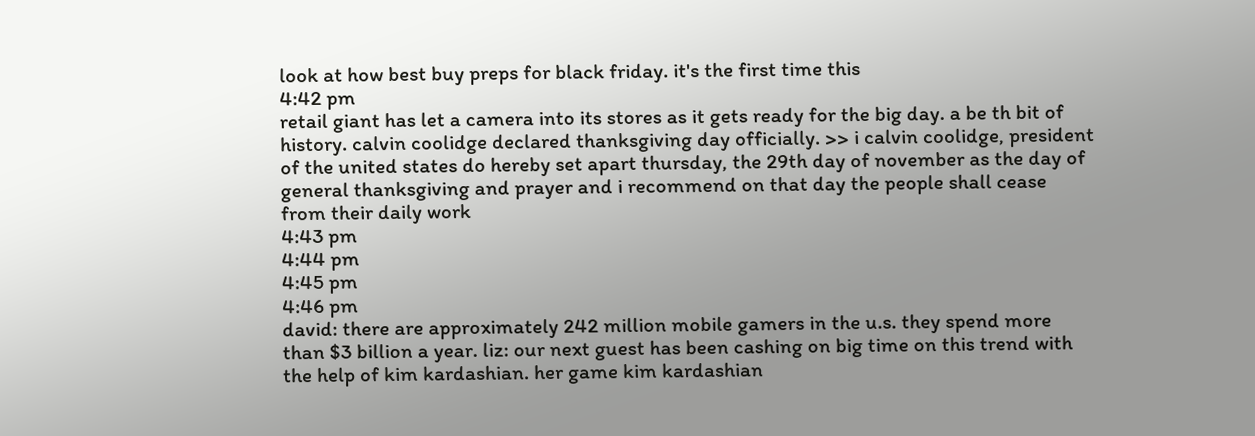look at how best buy preps for black friday. it's the first time this
4:42 pm
retail giant has let a camera into its stores as it gets ready for the big day. a be th bit of history. calvin coolidge declared thanksgiving day officially. >> i calvin coolidge, president of the united states do hereby set apart thursday, the 29th day of november as the day of general thanksgiving and prayer and i recommend on that day the people shall cease from their daily work
4:43 pm
4:44 pm
4:45 pm
4:46 pm
david: there are approximately 242 million mobile gamers in the u.s. they spend more than $3 billion a year. liz: our next guest has been cashing on big time on this trend with the help of kim kardashian. her game kim kardashian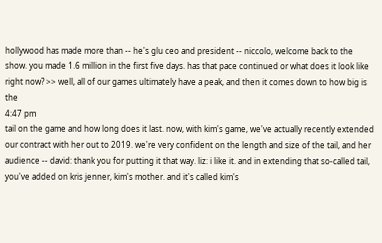hollywood has made more than -- he's glu ceo and president -- niccolo, welcome back to the show. you made 1.6 million in the first five days. has that pace continued or what does it look like right now? >> well, all of our games ultimately have a peak, and then it comes down to how big is the
4:47 pm
tail on the game and how long does it last. now, with kim's game, we've actually recently extended our contract with her out to 2019. we're very confident on the length and size of the tail, and her audience -- david: thank you for putting it that way. liz: i like it. and in extending that so-called tail, you've added on kris jenner, kim's mother. and it's called kim's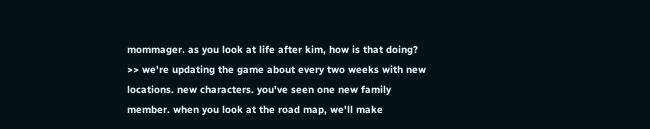mommager. as you look at life after kim, how is that doing? >> we're updating the game about every two weeks with new locations. new characters. you've seen one new family member. when you look at the road map, we'll make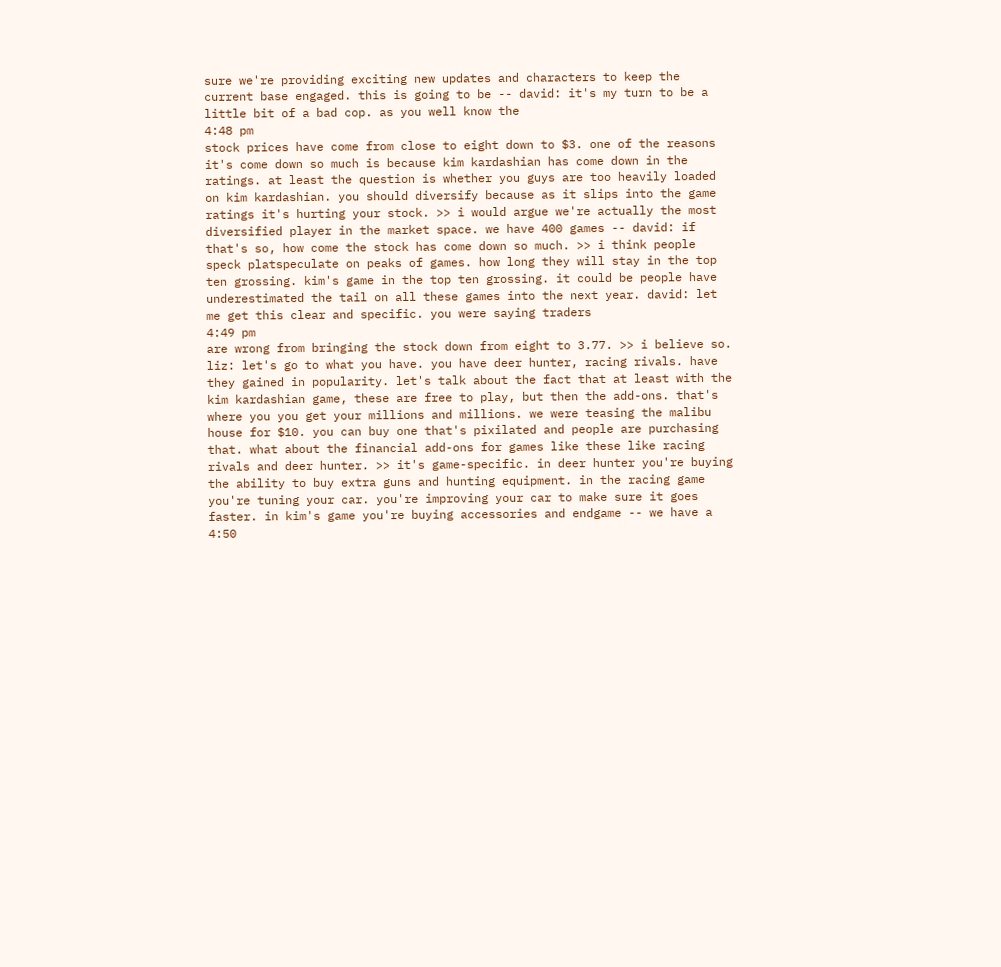sure we're providing exciting new updates and characters to keep the current base engaged. this is going to be -- david: it's my turn to be a little bit of a bad cop. as you well know the
4:48 pm
stock prices have come from close to eight down to $3. one of the reasons it's come down so much is because kim kardashian has come down in the ratings. at least the question is whether you guys are too heavily loaded on kim kardashian. you should diversify because as it slips into the game ratings it's hurting your stock. >> i would argue we're actually the most diversified player in the market space. we have 400 games -- david: if that's so, how come the stock has come down so much. >> i think people speck platspeculate on peaks of games. how long they will stay in the top ten grossing. kim's game in the top ten grossing. it could be people have underestimated the tail on all these games into the next year. david: let me get this clear and specific. you were saying traders
4:49 pm
are wrong from bringing the stock down from eight to 3.77. >> i believe so. liz: let's go to what you have. you have deer hunter, racing rivals. have they gained in popularity. let's talk about the fact that at least with the kim kardashian game, these are free to play, but then the add-ons. that's where you you get your millions and millions. we were teasing the malibu house for $10. you can buy one that's pixilated and people are purchasing that. what about the financial add-ons for games like these like racing rivals and deer hunter. >> it's game-specific. in deer hunter you're buying the ability to buy extra guns and hunting equipment. in the racing game you're tuning your car. you're improving your car to make sure it goes faster. in kim's game you're buying accessories and endgame -- we have a
4:50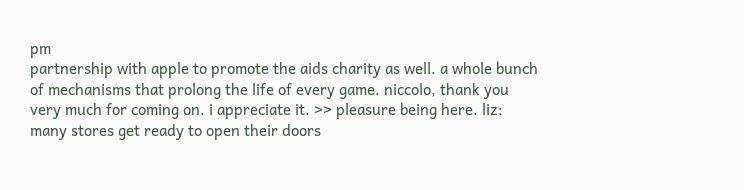pm
partnership with apple to promote the aids charity as well. a whole bunch of mechanisms that prolong the life of every game. niccolo, thank you very much for coming on. i appreciate it. >> pleasure being here. liz: many stores get ready to open their doors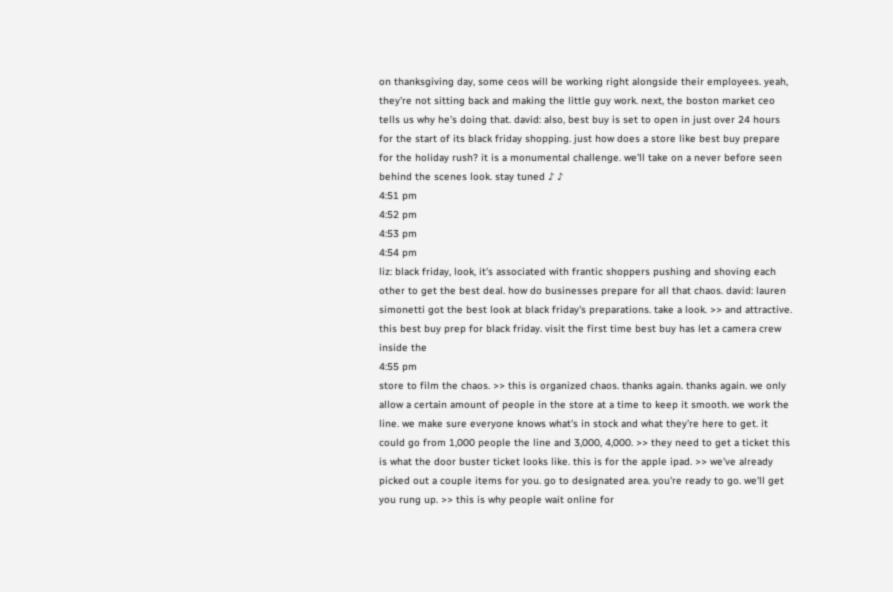on thanksgiving day, some ceos will be working right alongside their employees. yeah, they're not sitting back and making the little guy work. next, the boston market ceo tells us why he's doing that. david: also, best buy is set to open in just over 24 hours for the start of its black friday shopping. just how does a store like best buy prepare for the holiday rush? it is a monumental challenge. we'll take on a never before seen behind the scenes look. stay tuned ♪ ♪
4:51 pm
4:52 pm
4:53 pm
4:54 pm
liz: black friday, look, it's associated with frantic shoppers pushing and shoving each other to get the best deal. how do businesses prepare for all that chaos. david: lauren simonetti got the best look at black friday's preparations. take a look. >> and attractive. this best buy prep for black friday. visit the first time best buy has let a camera crew inside the
4:55 pm
store to film the chaos. >> this is organized chaos. thanks again. thanks again. we only allow a certain amount of people in the store at a time to keep it smooth. we work the line. we make sure everyone knows what's in stock and what they're here to get. it could go from 1,000 people the line and 3,000, 4,000. >> they need to get a ticket this is what the door buster ticket looks like. this is for the apple ipad. >> we've already picked out a couple items for you. go to designated area. you're ready to go. we'll get you rung up. >> this is why people wait online for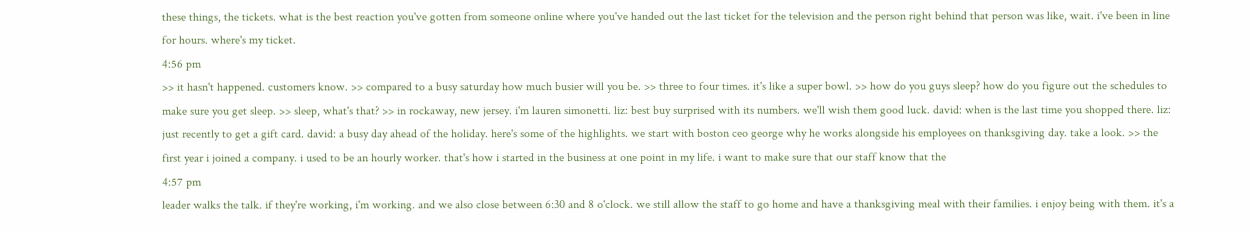these things, the tickets. what is the best reaction you've gotten from someone online where you've handed out the last ticket for the television and the person right behind that person was like, wait. i've been in line for hours. where's my ticket.
4:56 pm
>> it hasn't happened. customers know. >> compared to a busy saturday how much busier will you be. >> three to four times. it's like a super bowl. >> how do you guys sleep? how do you figure out the schedules to make sure you get sleep. >> sleep, what's that? >> in rockaway, new jersey. i'm lauren simonetti. liz: best buy surprised with its numbers. we'll wish them good luck. david: when is the last time you shopped there. liz: just recently to get a gift card. david: a busy day ahead of the holiday. here's some of the highlights. we start with boston ceo george why he works alongside his employees on thanksgiving day. take a look. >> the first year i joined a company. i used to be an hourly worker. that's how i started in the business at one point in my life. i want to make sure that our staff know that the
4:57 pm
leader walks the talk. if they're working, i'm working. and we also close between 6:30 and 8 o'clock. we still allow the staff to go home and have a thanksgiving meal with their families. i enjoy being with them. it's a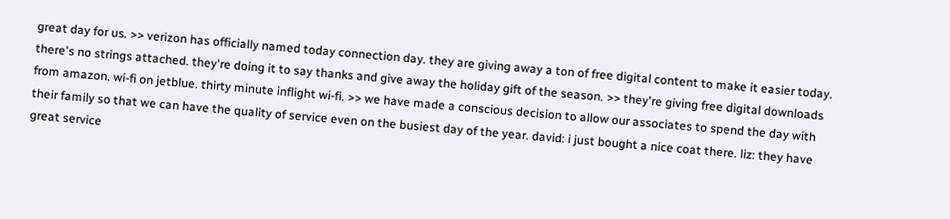great day for us. >> verizon has officially named today connection day. they are giving away a ton of free digital content to make it easier today. there's no strings attached. they're doing it to say thanks and give away the holiday gift of the season. >> they're giving free digital downloads from amazon. wi-fi on jetblue. thirty minute inflight wi-fi. >> we have made a conscious decision to allow our associates to spend the day with their family so that we can have the quality of service even on the busiest day of the year. david: i just bought a nice coat there. liz: they have great service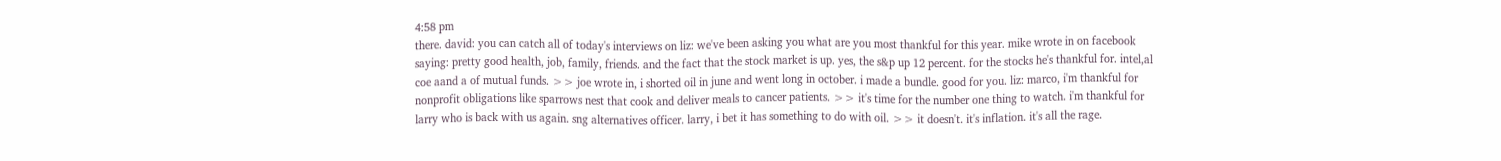4:58 pm
there. david: you can catch all of today's interviews on liz: we've been asking you what are you most thankful for this year. mike wrote in on facebook saying: pretty good health, job, family, friends. and the fact that the stock market is up. yes, the s&p up 12 percent. for the stocks he's thankful for. intel,al coe aand a of mutual funds. >> joe wrote in, i shorted oil in june and went long in october. i made a bundle. good for you. liz: marco, i'm thankful for nonprofit obligations like sparrows nest that cook and deliver meals to cancer patients. >> it's time for the number one thing to watch. i'm thankful for larry who is back with us again. sng alternatives officer. larry, i bet it has something to do with oil. >> it doesn't. it's inflation. it's all the rage.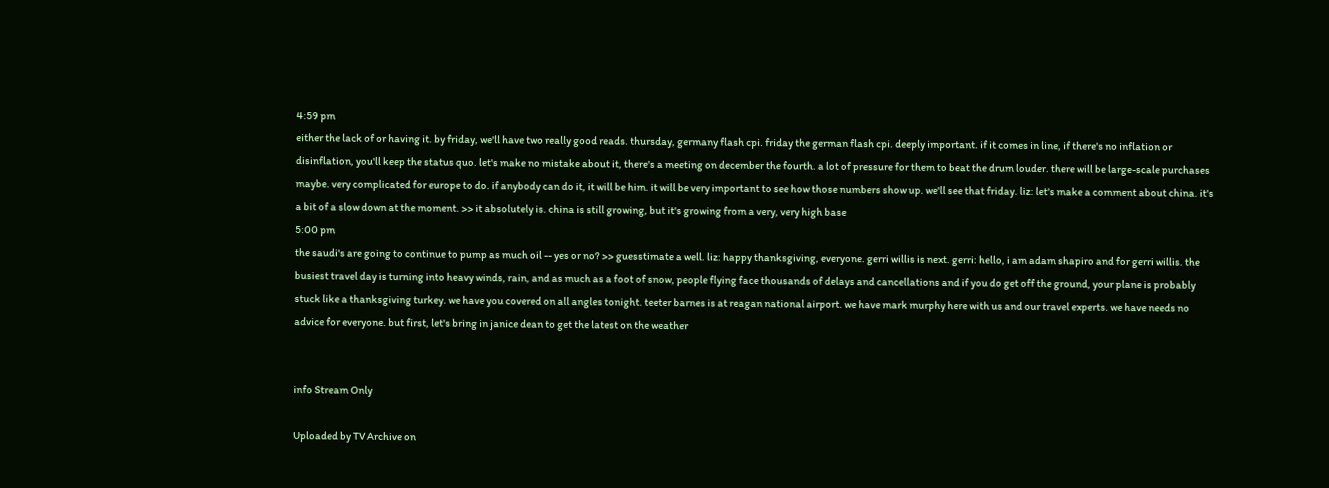4:59 pm
either the lack of or having it. by friday, we'll have two really good reads. thursday, germany flash cpi. friday the german flash cpi. deeply important. if it comes in line, if there's no inflation or disinflation, you'll keep the status quo. let's make no mistake about it, there's a meeting on december the fourth. a lot of pressure for them to beat the drum louder. there will be large-scale purchases maybe. very complicated for europe to do. if anybody can do it, it will be him. it will be very important to see how those numbers show up. we'll see that friday. liz: let's make a comment about china. it's a bit of a slow down at the moment. >> it absolutely is. china is still growing, but it's growing from a very, very high base
5:00 pm
the saudi's are going to continue to pump as much oil -- yes or no? >> guesstimate a well. liz: happy thanksgiving, everyone. gerri willis is next. gerri: hello, i am adam shapiro and for gerri willis. the busiest travel day is turning into heavy winds, rain, and as much as a foot of snow, people flying face thousands of delays and cancellations and if you do get off the ground, your plane is probably stuck like a thanksgiving turkey. we have you covered on all angles tonight. teeter barnes is at reagan national airport. we have mark murphy here with us and our travel experts. we have needs no advice for everyone. but first, let's bring in janice dean to get the latest on the weather


info Stream Only

Uploaded by TV Archive on